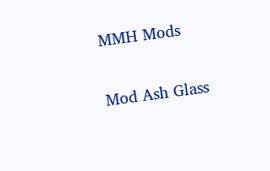MMH Mods

Mod Ash Glass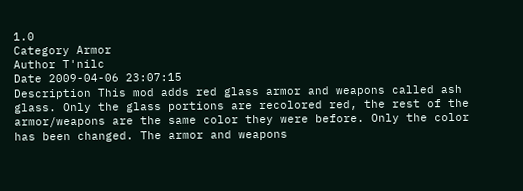1.0
Category Armor
Author T'nilc
Date 2009-04-06 23:07:15
Description This mod adds red glass armor and weapons called ash glass. Only the glass portions are recolored red, the rest of the armor/weapons are the same color they were before. Only the color has been changed. The armor and weapons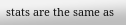stats are the same as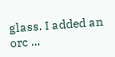glass. I added an orc ...